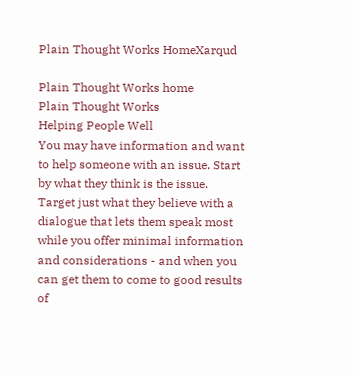Plain Thought Works HomeXarqud

Plain Thought Works home
Plain Thought Works
Helping People Well
You may have information and want to help someone with an issue. Start by what they think is the issue. Target just what they believe with a dialogue that lets them speak most while you offer minimal information and considerations - and when you can get them to come to good results of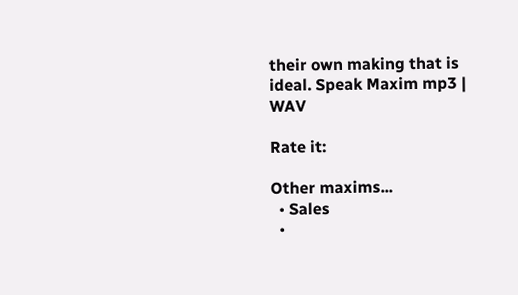their own making that is ideal. Speak Maxim mp3 | WAV

Rate it:

Other maxims...
  • Sales
  •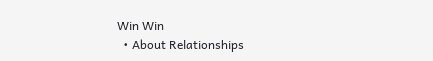Win Win
  • About Relationships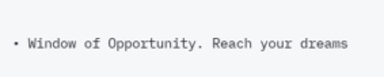• Window of Opportunity. Reach your dreams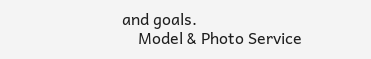and goals.
    Model & Photo Service